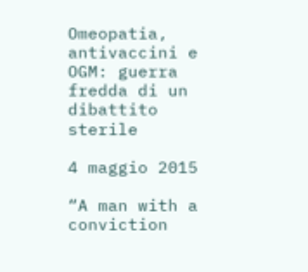Omeopatia, antivaccini e OGM: guerra fredda di un dibattito sterile

4 maggio 2015

“A man with a conviction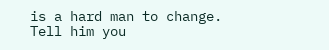is a hard man to change. Tell him you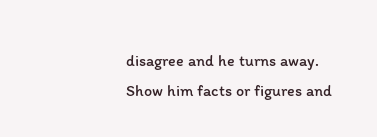disagree and he turns away. Show him facts or figures and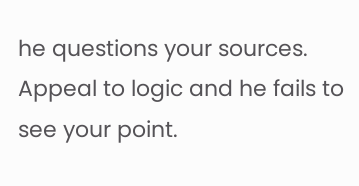he questions your sources. Appeal to logic and he fails to see your point.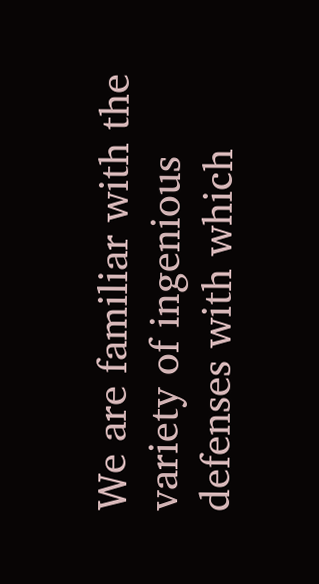We are familiar with the variety of ingenious defenses with which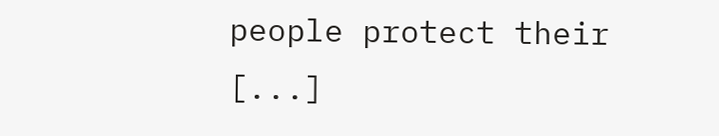people protect their [...]